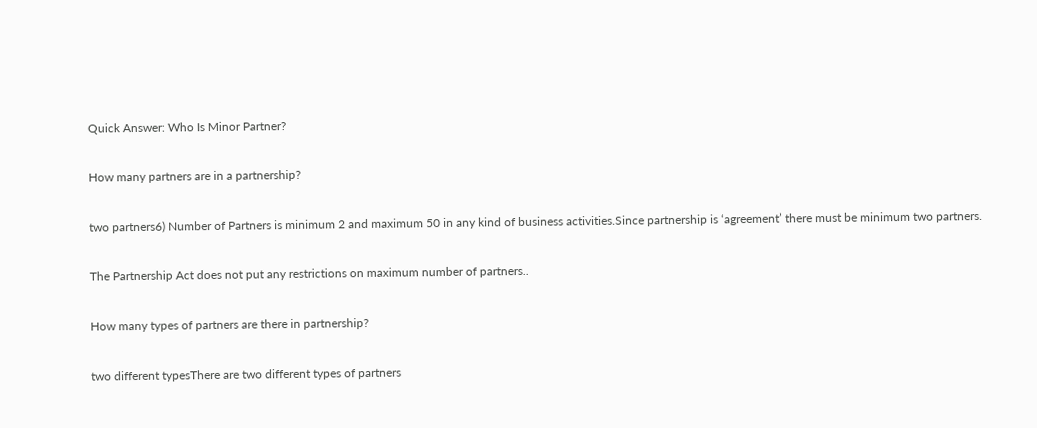Quick Answer: Who Is Minor Partner?

How many partners are in a partnership?

two partners6) Number of Partners is minimum 2 and maximum 50 in any kind of business activities.Since partnership is ‘agreement’ there must be minimum two partners.

The Partnership Act does not put any restrictions on maximum number of partners..

How many types of partners are there in partnership?

two different typesThere are two different types of partners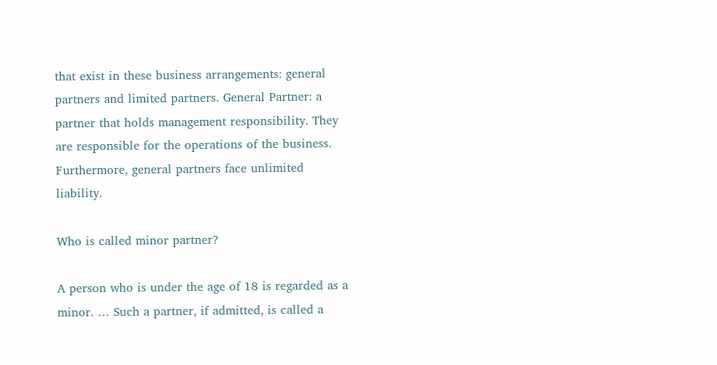that exist in these business arrangements: general partners and limited partners. General Partner: a partner that holds management responsibility. They are responsible for the operations of the business. Furthermore, general partners face unlimited liability.

Who is called minor partner?

A person who is under the age of 18 is regarded as a minor. … Such a partner, if admitted, is called a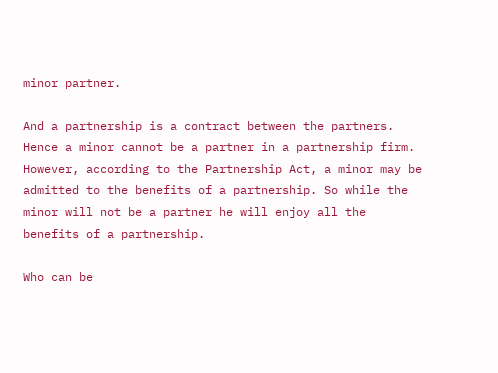minor partner.

And a partnership is a contract between the partners. Hence a minor cannot be a partner in a partnership firm. However, according to the Partnership Act, a minor may be admitted to the benefits of a partnership. So while the minor will not be a partner he will enjoy all the benefits of a partnership.

Who can be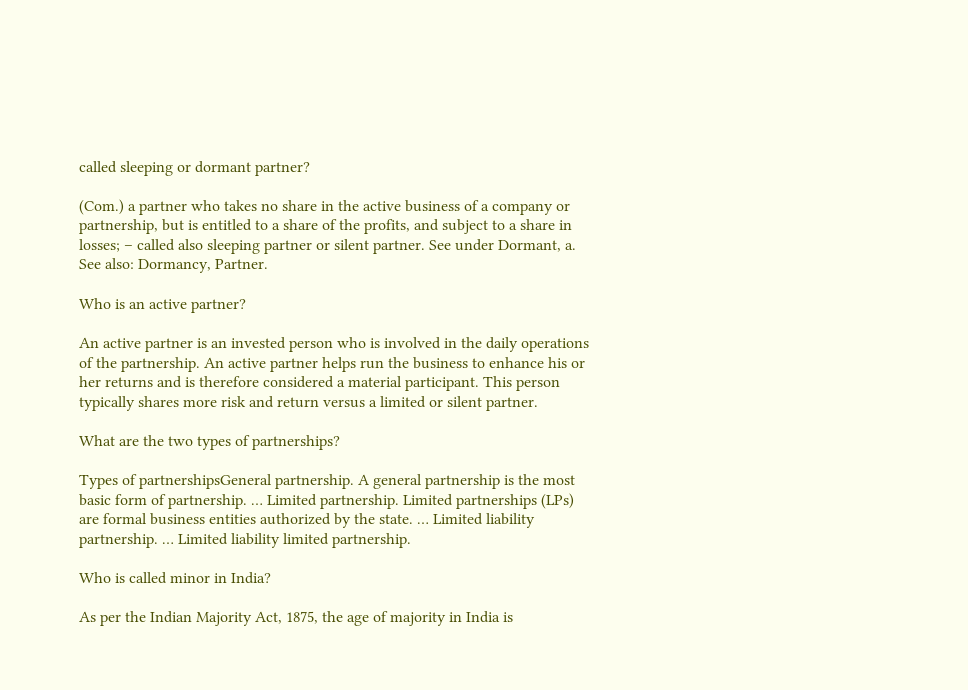called sleeping or dormant partner?

(Com.) a partner who takes no share in the active business of a company or partnership, but is entitled to a share of the profits, and subject to a share in losses; – called also sleeping partner or silent partner. See under Dormant, a. See also: Dormancy, Partner.

Who is an active partner?

An active partner is an invested person who is involved in the daily operations of the partnership. An active partner helps run the business to enhance his or her returns and is therefore considered a material participant. This person typically shares more risk and return versus a limited or silent partner.

What are the two types of partnerships?

Types of partnershipsGeneral partnership. A general partnership is the most basic form of partnership. … Limited partnership. Limited partnerships (LPs) are formal business entities authorized by the state. … Limited liability partnership. … Limited liability limited partnership.

Who is called minor in India?

As per the Indian Majority Act, 1875, the age of majority in India is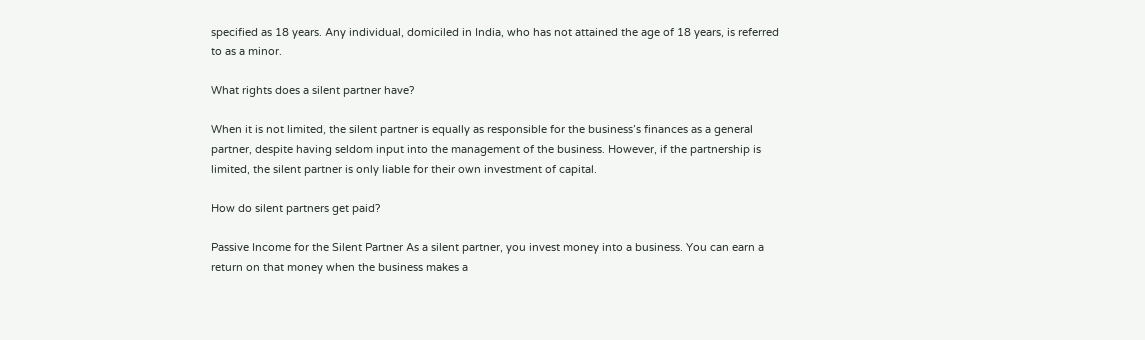specified as 18 years. Any individual, domiciled in India, who has not attained the age of 18 years, is referred to as a minor.

What rights does a silent partner have?

When it is not limited, the silent partner is equally as responsible for the business’s finances as a general partner, despite having seldom input into the management of the business. However, if the partnership is limited, the silent partner is only liable for their own investment of capital.

How do silent partners get paid?

Passive Income for the Silent Partner As a silent partner, you invest money into a business. You can earn a return on that money when the business makes a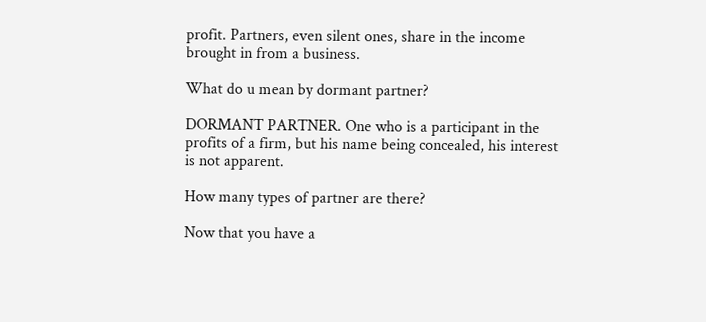profit. Partners, even silent ones, share in the income brought in from a business.

What do u mean by dormant partner?

DORMANT PARTNER. One who is a participant in the profits of a firm, but his name being concealed, his interest is not apparent.

How many types of partner are there?

Now that you have a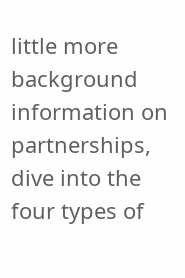little more background information on partnerships, dive into the four types of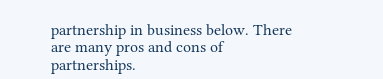partnership in business below. There are many pros and cons of partnerships.